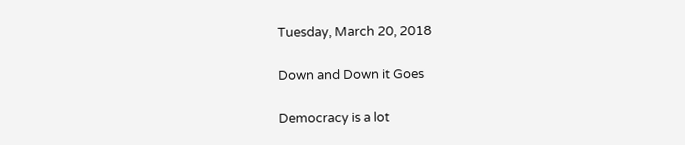Tuesday, March 20, 2018

Down and Down it Goes

Democracy is a lot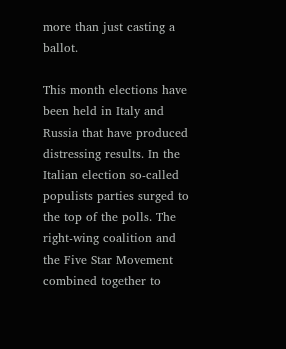more than just casting a ballot.

This month elections have been held in Italy and Russia that have produced distressing results. In the Italian election so-called populists parties surged to the top of the polls. The right-wing coalition and the Five Star Movement combined together to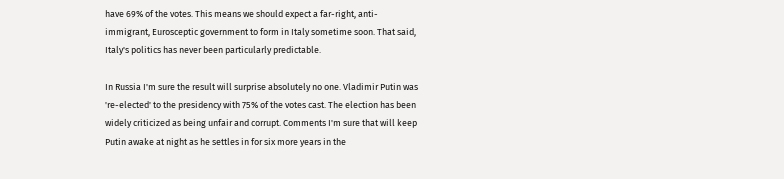have 69% of the votes. This means we should expect a far-right, anti-immigrant, Eurosceptic government to form in Italy sometime soon. That said, Italy's politics has never been particularly predictable.

In Russia I'm sure the result will surprise absolutely no one. Vladimir Putin was 're-elected' to the presidency with 75% of the votes cast. The election has been widely criticized as being unfair and corrupt. Comments I'm sure that will keep Putin awake at night as he settles in for six more years in the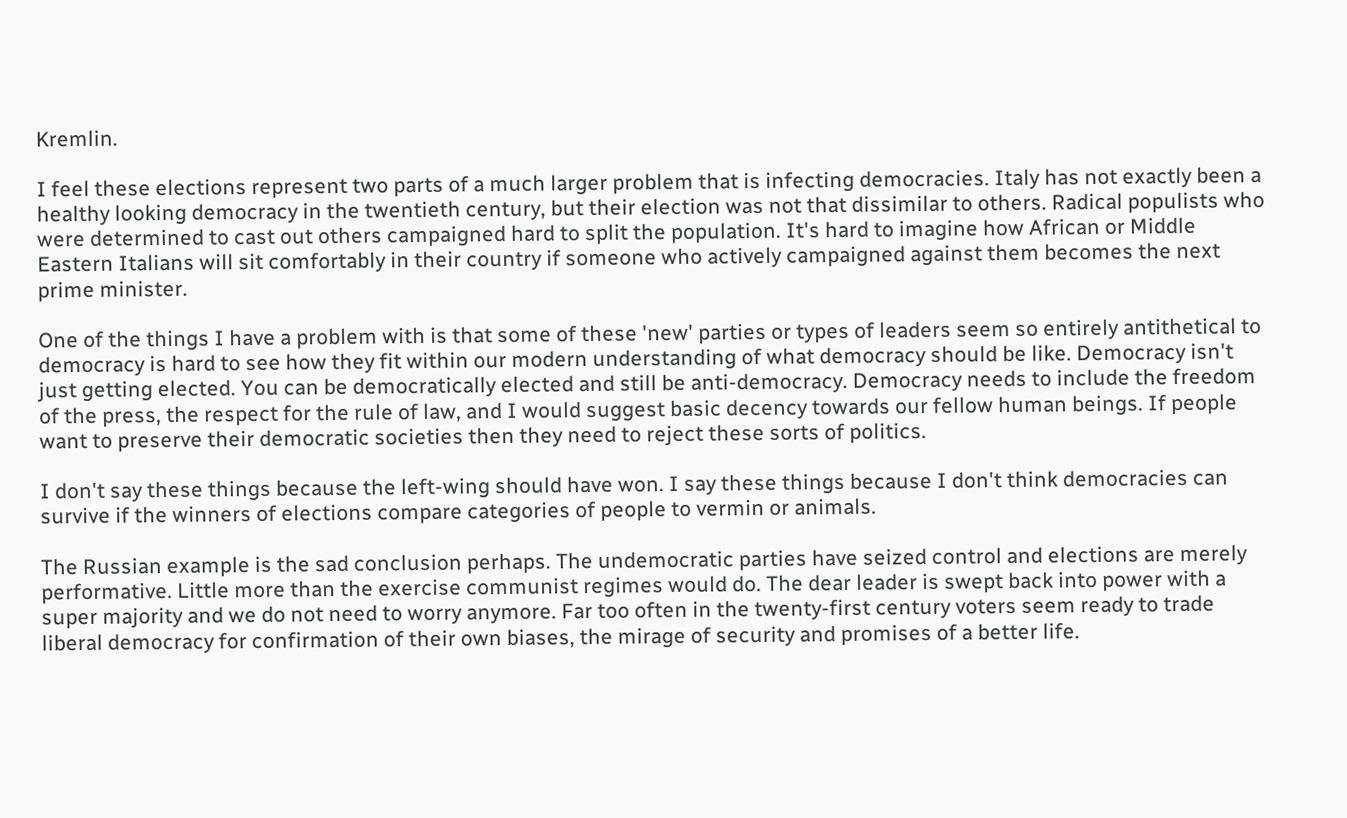Kremlin.

I feel these elections represent two parts of a much larger problem that is infecting democracies. Italy has not exactly been a healthy looking democracy in the twentieth century, but their election was not that dissimilar to others. Radical populists who were determined to cast out others campaigned hard to split the population. It's hard to imagine how African or Middle Eastern Italians will sit comfortably in their country if someone who actively campaigned against them becomes the next prime minister.

One of the things I have a problem with is that some of these 'new' parties or types of leaders seem so entirely antithetical to democracy is hard to see how they fit within our modern understanding of what democracy should be like. Democracy isn't just getting elected. You can be democratically elected and still be anti-democracy. Democracy needs to include the freedom of the press, the respect for the rule of law, and I would suggest basic decency towards our fellow human beings. If people want to preserve their democratic societies then they need to reject these sorts of politics.

I don't say these things because the left-wing should have won. I say these things because I don't think democracies can survive if the winners of elections compare categories of people to vermin or animals.

The Russian example is the sad conclusion perhaps. The undemocratic parties have seized control and elections are merely performative. Little more than the exercise communist regimes would do. The dear leader is swept back into power with a super majority and we do not need to worry anymore. Far too often in the twenty-first century voters seem ready to trade liberal democracy for confirmation of their own biases, the mirage of security and promises of a better life.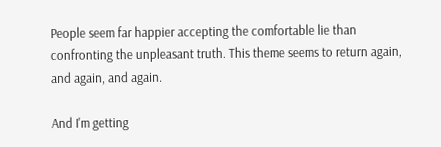People seem far happier accepting the comfortable lie than confronting the unpleasant truth. This theme seems to return again, and again, and again.

And I'm getting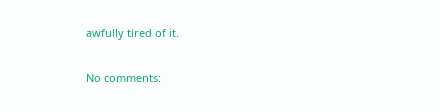awfully tired of it.

No comments: